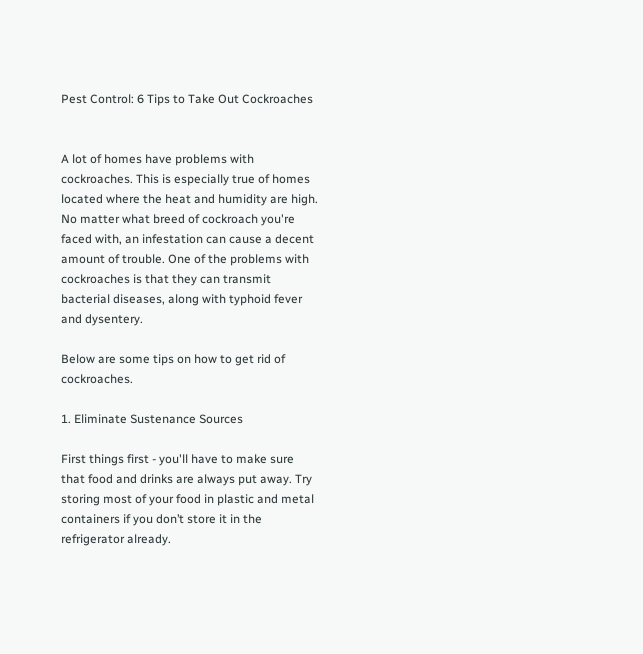Pest Control: 6 Tips to Take Out Cockroaches


A lot of homes have problems with cockroaches. This is especially true of homes located where the heat and humidity are high. No matter what breed of cockroach you're faced with, an infestation can cause a decent amount of trouble. One of the problems with cockroaches is that they can transmit bacterial diseases, along with typhoid fever and dysentery.

Below are some tips on how to get rid of cockroaches.

1. Eliminate Sustenance Sources

First things first - you'll have to make sure that food and drinks are always put away. Try storing most of your food in plastic and metal containers if you don’t store it in the refrigerator already.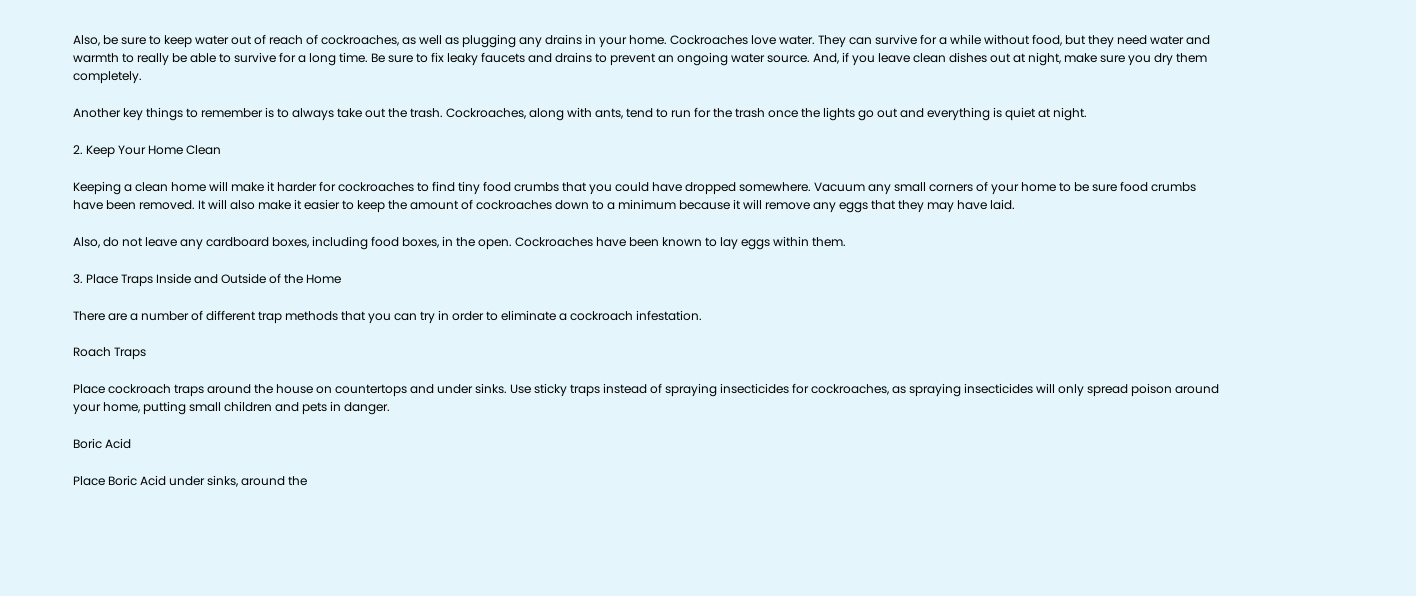Also, be sure to keep water out of reach of cockroaches, as well as plugging any drains in your home. Cockroaches love water. They can survive for a while without food, but they need water and warmth to really be able to survive for a long time. Be sure to fix leaky faucets and drains to prevent an ongoing water source. And, if you leave clean dishes out at night, make sure you dry them completely.

Another key things to remember is to always take out the trash. Cockroaches, along with ants, tend to run for the trash once the lights go out and everything is quiet at night.

2. Keep Your Home Clean

Keeping a clean home will make it harder for cockroaches to find tiny food crumbs that you could have dropped somewhere. Vacuum any small corners of your home to be sure food crumbs have been removed. It will also make it easier to keep the amount of cockroaches down to a minimum because it will remove any eggs that they may have laid.

Also, do not leave any cardboard boxes, including food boxes, in the open. Cockroaches have been known to lay eggs within them.

3. Place Traps Inside and Outside of the Home

There are a number of different trap methods that you can try in order to eliminate a cockroach infestation.

Roach Traps

Place cockroach traps around the house on countertops and under sinks. Use sticky traps instead of spraying insecticides for cockroaches, as spraying insecticides will only spread poison around your home, putting small children and pets in danger.

Boric Acid

Place Boric Acid under sinks, around the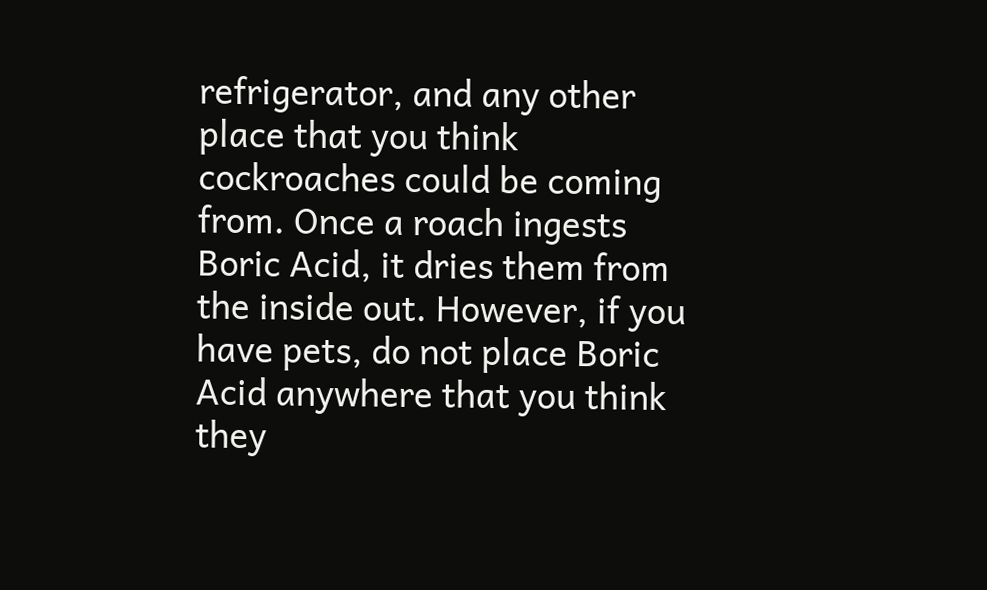refrigerator, and any other place that you think cockroaches could be coming from. Once a roach ingests Boric Acid, it dries them from the inside out. However, if you have pets, do not place Boric Acid anywhere that you think they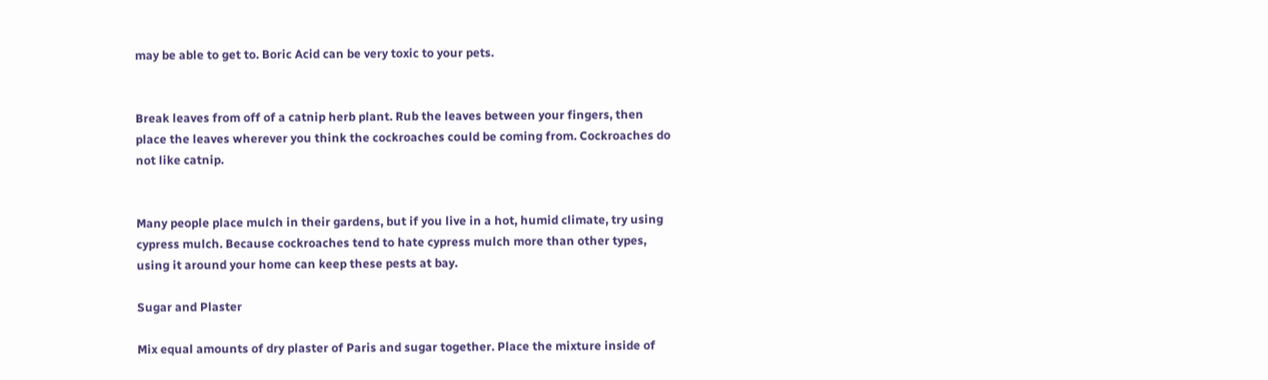may be able to get to. Boric Acid can be very toxic to your pets.


Break leaves from off of a catnip herb plant. Rub the leaves between your fingers, then place the leaves wherever you think the cockroaches could be coming from. Cockroaches do not like catnip.


Many people place mulch in their gardens, but if you live in a hot, humid climate, try using cypress mulch. Because cockroaches tend to hate cypress mulch more than other types, using it around your home can keep these pests at bay.

Sugar and Plaster

Mix equal amounts of dry plaster of Paris and sugar together. Place the mixture inside of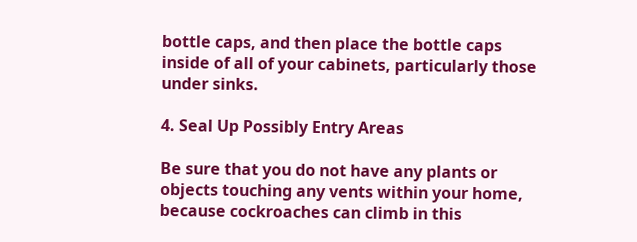bottle caps, and then place the bottle caps inside of all of your cabinets, particularly those under sinks.

4. Seal Up Possibly Entry Areas

Be sure that you do not have any plants or objects touching any vents within your home, because cockroaches can climb in this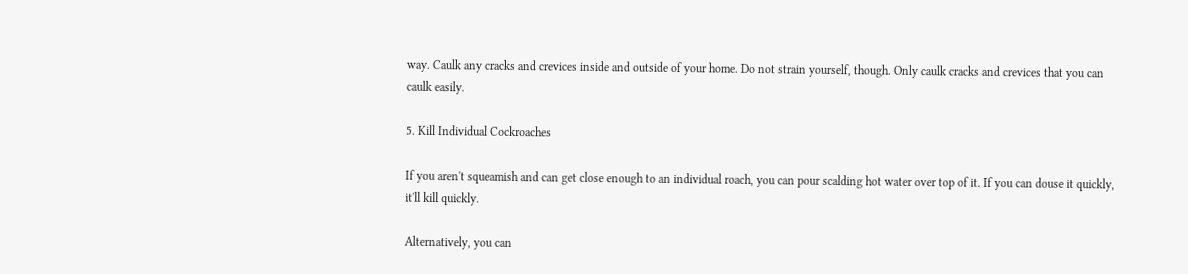way. Caulk any cracks and crevices inside and outside of your home. Do not strain yourself, though. Only caulk cracks and crevices that you can caulk easily.

5. Kill Individual Cockroaches

If you aren't squeamish and can get close enough to an individual roach, you can pour scalding hot water over top of it. If you can douse it quickly, it'll kill quickly.

Alternatively, you can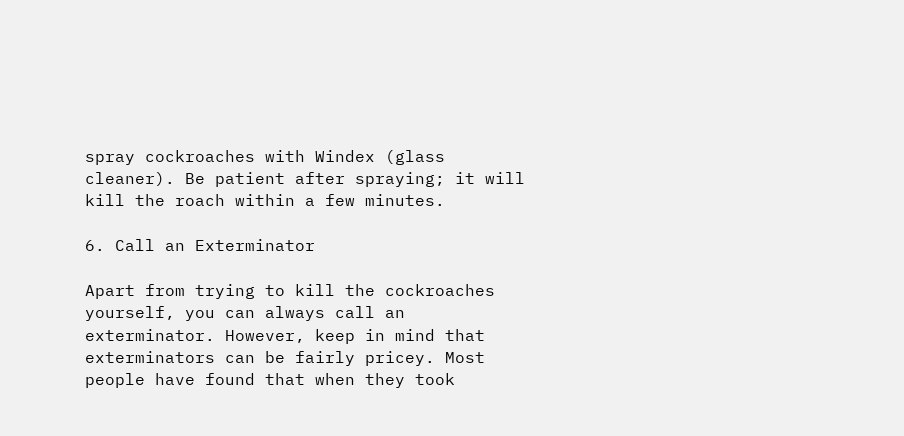spray cockroaches with Windex (glass cleaner). Be patient after spraying; it will kill the roach within a few minutes.

6. Call an Exterminator

Apart from trying to kill the cockroaches yourself, you can always call an exterminator. However, keep in mind that exterminators can be fairly pricey. Most people have found that when they took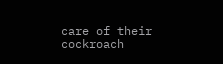care of their cockroach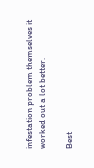infestation problem themselves it worked out a lot better.

Best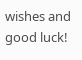wishes and good luck!